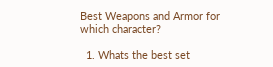Best Weapons and Armor for which character?

  1. Whats the best set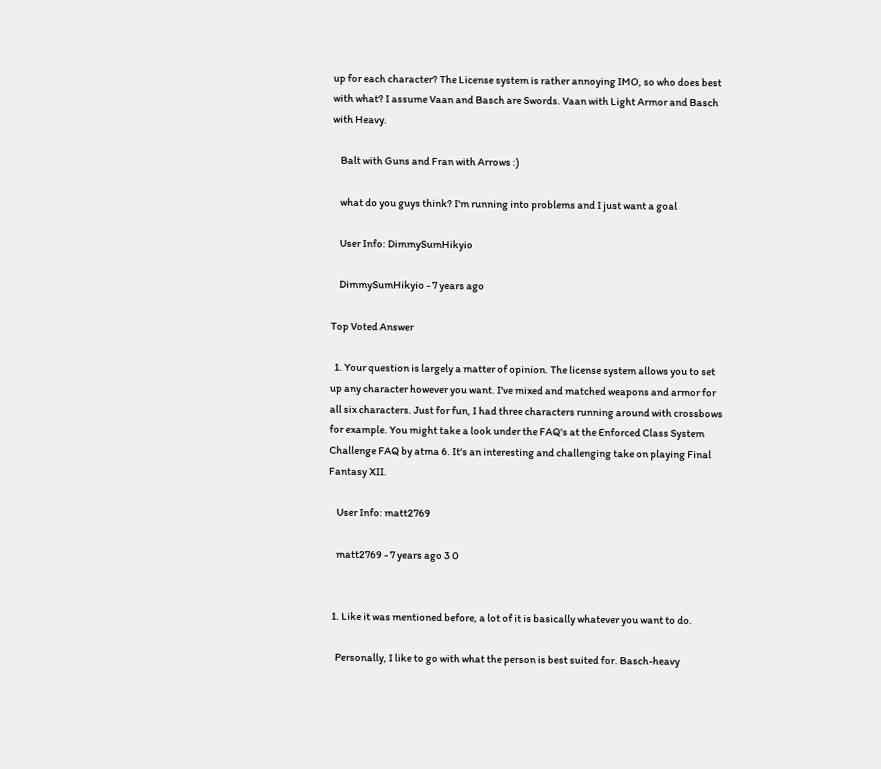up for each character? The License system is rather annoying IMO, so who does best with what? I assume Vaan and Basch are Swords. Vaan with Light Armor and Basch with Heavy.

    Balt with Guns and Fran with Arrows :)

    what do you guys think? I'm running into problems and I just want a goal

    User Info: DimmySumHikyio

    DimmySumHikyio - 7 years ago

Top Voted Answer

  1. Your question is largely a matter of opinion. The license system allows you to set up any character however you want. I've mixed and matched weapons and armor for all six characters. Just for fun, I had three characters running around with crossbows for example. You might take a look under the FAQ's at the Enforced Class System Challenge FAQ by atma 6. It's an interesting and challenging take on playing Final Fantasy XII.

    User Info: matt2769

    matt2769 - 7 years ago 3 0


  1. Like it was mentioned before, a lot of it is basically whatever you want to do.

    Personally, I like to go with what the person is best suited for. Basch-heavy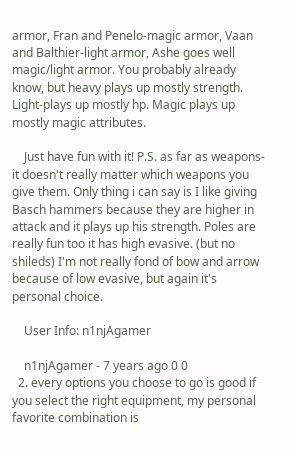armor, Fran and Penelo-magic armor, Vaan and Balthier-light armor, Ashe goes well magic/light armor. You probably already know, but heavy plays up mostly strength. Light-plays up mostly hp. Magic plays up mostly magic attributes.

    Just have fun with it! P.S. as far as weapons- it doesn't really matter which weapons you give them. Only thing i can say is I like giving Basch hammers because they are higher in attack and it plays up his strength. Poles are really fun too it has high evasive. (but no shileds) I'm not really fond of bow and arrow because of low evasive, but again it's personal choice.

    User Info: n1njAgamer

    n1njAgamer - 7 years ago 0 0
  2. every options you choose to go is good if you select the right equipment, my personal favorite combination is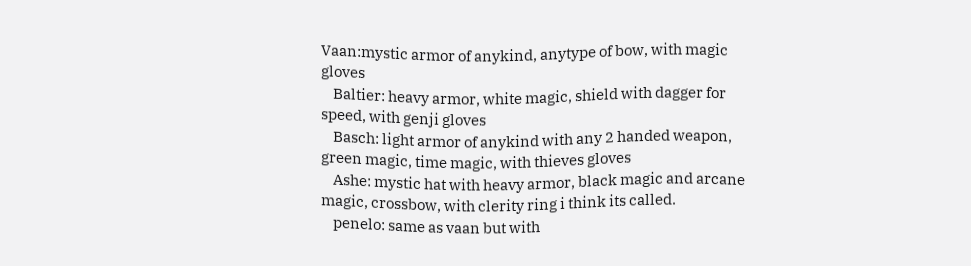Vaan:mystic armor of anykind, anytype of bow, with magic gloves
    Baltier: heavy armor, white magic, shield with dagger for speed, with genji gloves
    Basch: light armor of anykind with any 2 handed weapon, green magic, time magic, with thieves gloves
    Ashe: mystic hat with heavy armor, black magic and arcane magic, crossbow, with clerity ring i think its called.
    penelo: same as vaan but with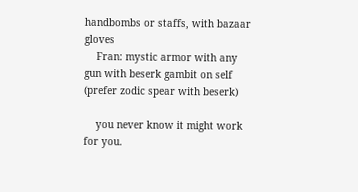handbombs or staffs, with bazaar gloves
    Fran: mystic armor with any gun with beserk gambit on self (prefer zodic spear with beserk)

    you never know it might work for you.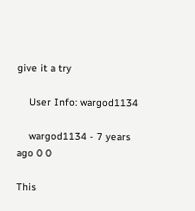give it a try

    User Info: wargod1134

    wargod1134 - 7 years ago 0 0

This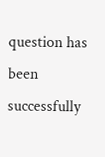question has been successfully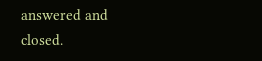answered and closed.